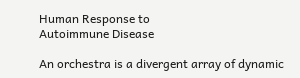Human Response to
Autoimmune Disease

An orchestra is a divergent array of dynamic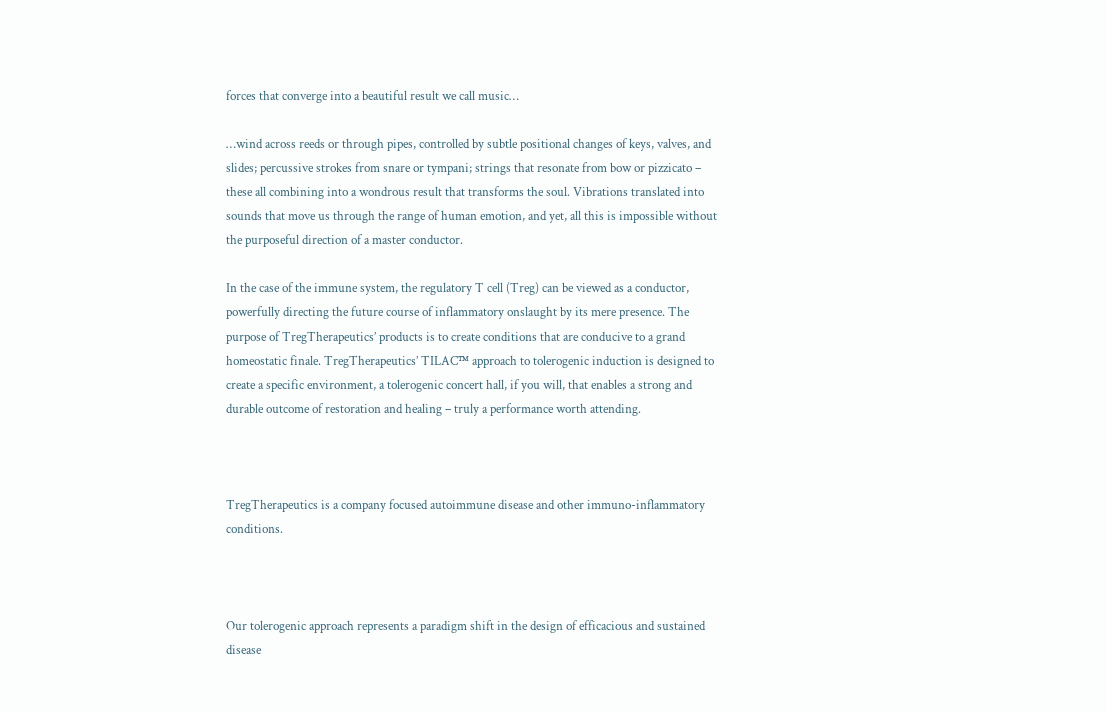forces that converge into a beautiful result we call music…

…wind across reeds or through pipes, controlled by subtle positional changes of keys, valves, and slides; percussive strokes from snare or tympani; strings that resonate from bow or pizzicato – these all combining into a wondrous result that transforms the soul. Vibrations translated into sounds that move us through the range of human emotion, and yet, all this is impossible without the purposeful direction of a master conductor.

In the case of the immune system, the regulatory T cell (Treg) can be viewed as a conductor, powerfully directing the future course of inflammatory onslaught by its mere presence. The purpose of TregTherapeutics’ products is to create conditions that are conducive to a grand homeostatic finale. TregTherapeutics’ TILAC™ approach to tolerogenic induction is designed to create a specific environment, a tolerogenic concert hall, if you will, that enables a strong and durable outcome of restoration and healing – truly a performance worth attending.



TregTherapeutics is a company focused autoimmune disease and other immuno-inflammatory conditions.



Our tolerogenic approach represents a paradigm shift in the design of efficacious and sustained disease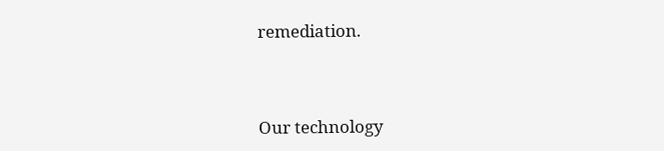remediation.



Our technology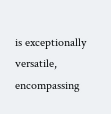is exceptionally versatile, encompassing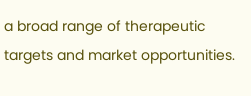a broad range of therapeutic targets and market opportunities.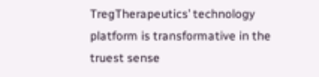TregTherapeutics’ technology platform is transformative in the truest sense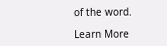of the word.

Learn More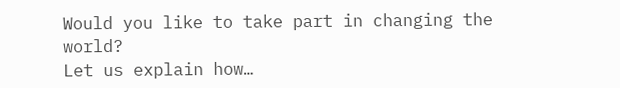Would you like to take part in changing the world?
Let us explain how…